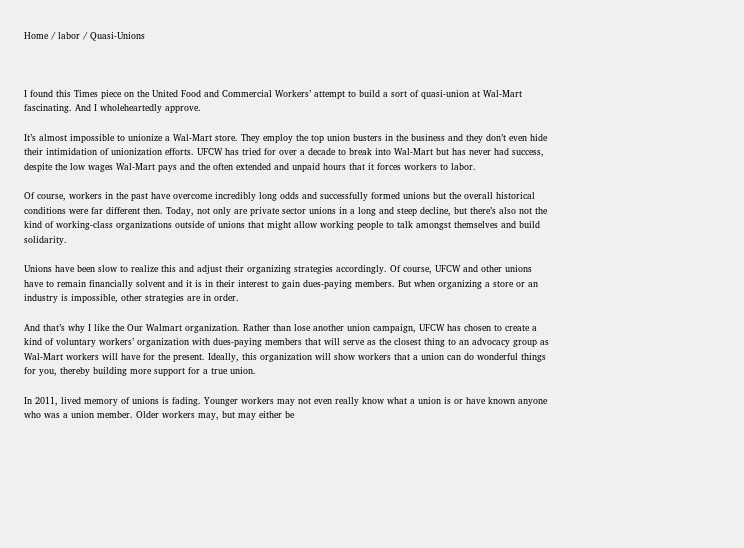Home / labor / Quasi-Unions



I found this Times piece on the United Food and Commercial Workers’ attempt to build a sort of quasi-union at Wal-Mart fascinating. And I wholeheartedly approve.

It’s almost impossible to unionize a Wal-Mart store. They employ the top union busters in the business and they don’t even hide their intimidation of unionization efforts. UFCW has tried for over a decade to break into Wal-Mart but has never had success, despite the low wages Wal-Mart pays and the often extended and unpaid hours that it forces workers to labor.

Of course, workers in the past have overcome incredibly long odds and successfully formed unions but the overall historical conditions were far different then. Today, not only are private sector unions in a long and steep decline, but there’s also not the kind of working-class organizations outside of unions that might allow working people to talk amongst themselves and build solidarity.

Unions have been slow to realize this and adjust their organizing strategies accordingly. Of course, UFCW and other unions have to remain financially solvent and it is in their interest to gain dues-paying members. But when organizing a store or an industry is impossible, other strategies are in order.

And that’s why I like the Our Walmart organization. Rather than lose another union campaign, UFCW has chosen to create a kind of voluntary workers’ organization with dues-paying members that will serve as the closest thing to an advocacy group as Wal-Mart workers will have for the present. Ideally, this organization will show workers that a union can do wonderful things for you, thereby building more support for a true union.

In 2011, lived memory of unions is fading. Younger workers may not even really know what a union is or have known anyone who was a union member. Older workers may, but may either be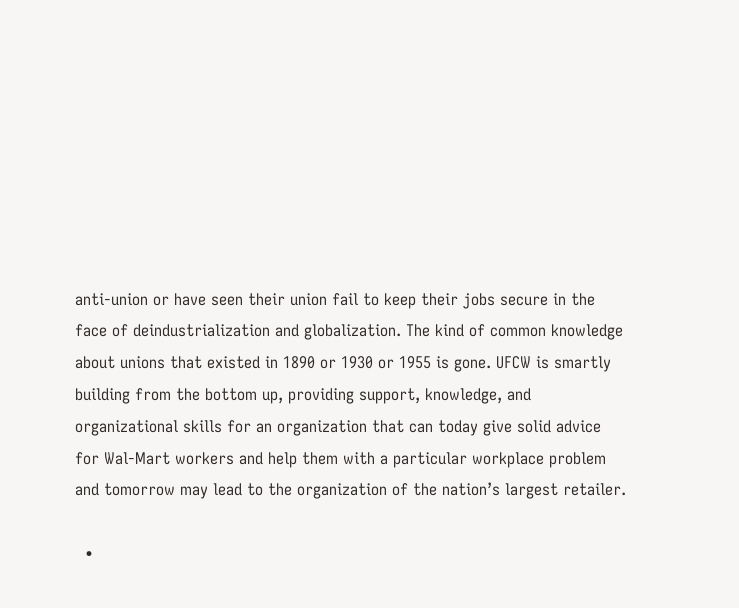anti-union or have seen their union fail to keep their jobs secure in the face of deindustrialization and globalization. The kind of common knowledge about unions that existed in 1890 or 1930 or 1955 is gone. UFCW is smartly building from the bottom up, providing support, knowledge, and organizational skills for an organization that can today give solid advice for Wal-Mart workers and help them with a particular workplace problem and tomorrow may lead to the organization of the nation’s largest retailer.

  •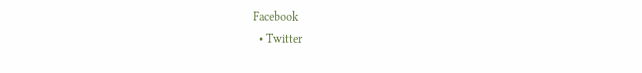Facebook
  • Twitter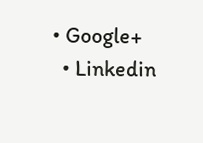• Google+
  • Linkedin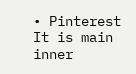• Pinterest
It is main inner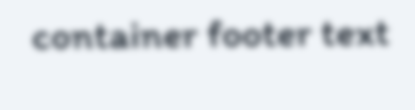container footer text